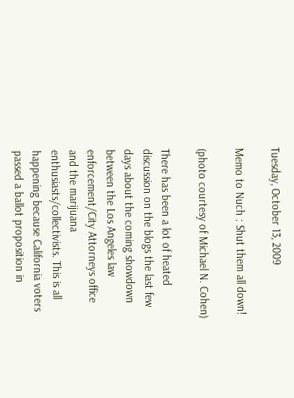Tuesday, October 13, 2009

Memo to Nuch : Shut them all down!

(photo courtesy of Michael N. Cohen)

There has been a lot of heated discussion on the blogs the last few days about the coming showdown between the Los Angeles law enforcement/City Attorneys office and the marijuana enthusiasts/collectivists. This is all happening because California voters passed a ballot proposition in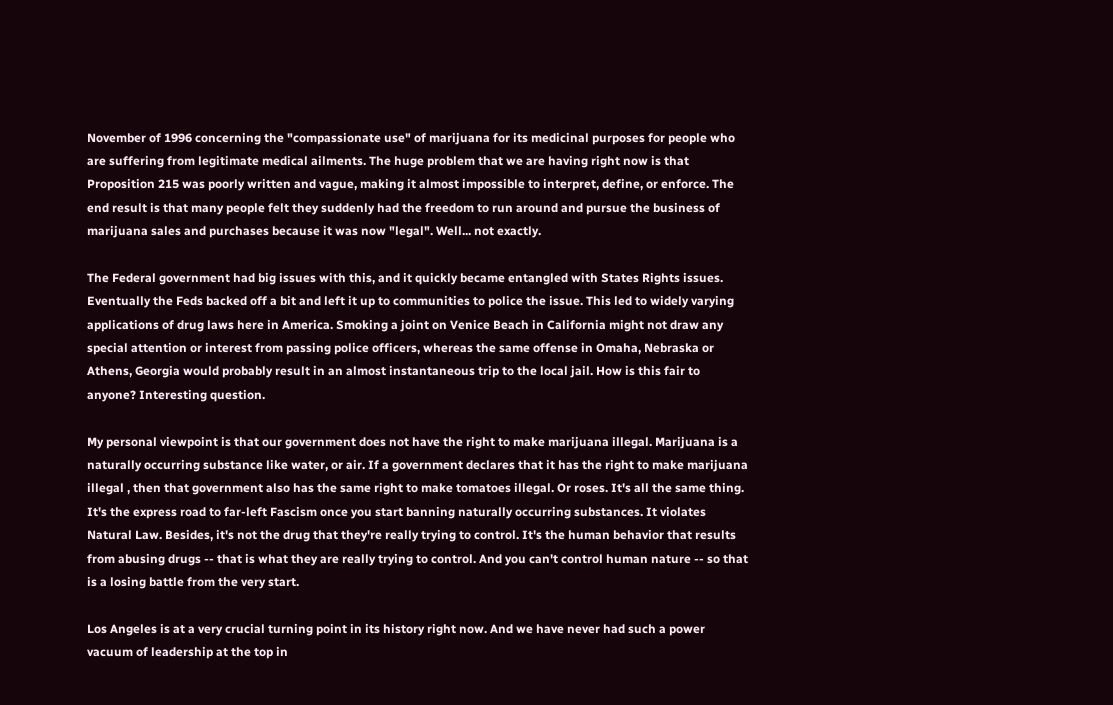November of 1996 concerning the "compassionate use" of marijuana for its medicinal purposes for people who are suffering from legitimate medical ailments. The huge problem that we are having right now is that Proposition 215 was poorly written and vague, making it almost impossible to interpret, define, or enforce. The end result is that many people felt they suddenly had the freedom to run around and pursue the business of marijuana sales and purchases because it was now "legal". Well... not exactly.

The Federal government had big issues with this, and it quickly became entangled with States Rights issues. Eventually the Feds backed off a bit and left it up to communities to police the issue. This led to widely varying applications of drug laws here in America. Smoking a joint on Venice Beach in California might not draw any special attention or interest from passing police officers, whereas the same offense in Omaha, Nebraska or Athens, Georgia would probably result in an almost instantaneous trip to the local jail. How is this fair to anyone? Interesting question.

My personal viewpoint is that our government does not have the right to make marijuana illegal. Marijuana is a naturally occurring substance like water, or air. If a government declares that it has the right to make marijuana illegal , then that government also has the same right to make tomatoes illegal. Or roses. It's all the same thing. It's the express road to far-left Fascism once you start banning naturally occurring substances. It violates Natural Law. Besides, it's not the drug that they're really trying to control. It's the human behavior that results from abusing drugs -- that is what they are really trying to control. And you can't control human nature -- so that is a losing battle from the very start.

Los Angeles is at a very crucial turning point in its history right now. And we have never had such a power vacuum of leadership at the top in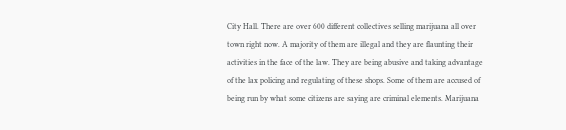City Hall. There are over 600 different collectives selling marijuana all over town right now. A majority of them are illegal and they are flaunting their activities in the face of the law. They are being abusive and taking advantage of the lax policing and regulating of these shops. Some of them are accused of being run by what some citizens are saying are criminal elements. Marijuana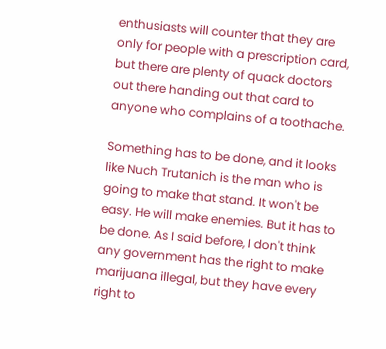enthusiasts will counter that they are only for people with a prescription card, but there are plenty of quack doctors out there handing out that card to anyone who complains of a toothache.

Something has to be done, and it looks like Nuch Trutanich is the man who is going to make that stand. It won't be easy. He will make enemies. But it has to be done. As I said before, I don't think any government has the right to make marijuana illegal, but they have every right to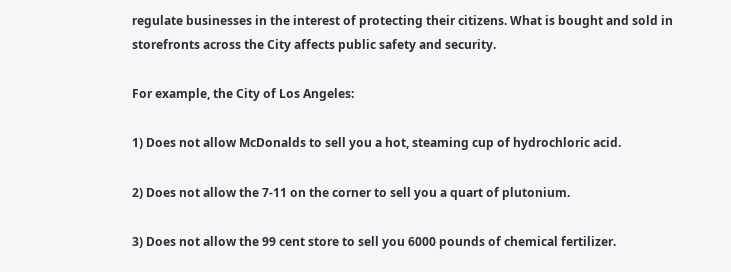regulate businesses in the interest of protecting their citizens. What is bought and sold in storefronts across the City affects public safety and security.

For example, the City of Los Angeles:

1) Does not allow McDonalds to sell you a hot, steaming cup of hydrochloric acid.

2) Does not allow the 7-11 on the corner to sell you a quart of plutonium.

3) Does not allow the 99 cent store to sell you 6000 pounds of chemical fertilizer.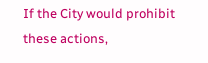If the City would prohibit these actions,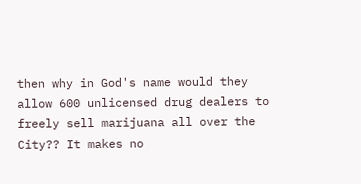then why in God's name would they allow 600 unlicensed drug dealers to freely sell marijuana all over the City?? It makes no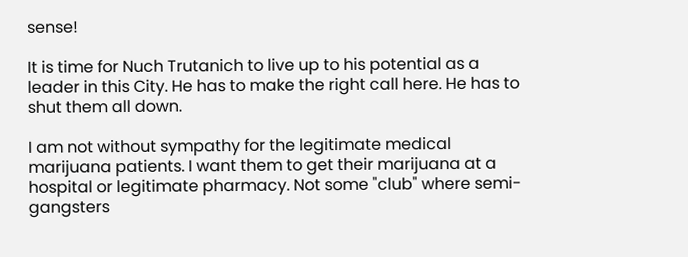sense!

It is time for Nuch Trutanich to live up to his potential as a leader in this City. He has to make the right call here. He has to shut them all down.

I am not without sympathy for the legitimate medical marijuana patients. I want them to get their marijuana at a hospital or legitimate pharmacy. Not some "club" where semi-gangsters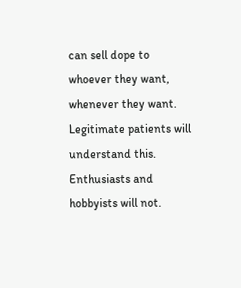can sell dope to whoever they want, whenever they want. Legitimate patients will understand this. Enthusiasts and hobbyists will not.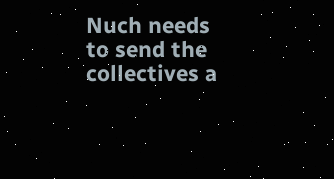Nuch needs to send the collectives a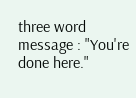three word message : "You're done here."